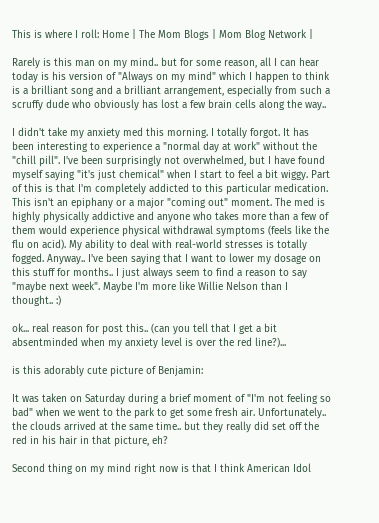This is where I roll: Home | The Mom Blogs | Mom Blog Network |

Rarely is this man on my mind.. but for some reason, all I can hear today is his version of "Always on my mind" which I happen to think is a brilliant song and a brilliant arrangement, especially from such a scruffy dude who obviously has lost a few brain cells along the way..

I didn't take my anxiety med this morning. I totally forgot. It has been interesting to experience a "normal day at work" without the "chill pill". I've been surprisingly not overwhelmed, but I have found myself saying "it's just chemical" when I start to feel a bit wiggy. Part of this is that I'm completely addicted to this particular medication. This isn't an epiphany or a major "coming out" moment. The med is highly physically addictive and anyone who takes more than a few of them would experience physical withdrawal symptoms (feels like the flu on acid). My ability to deal with real-world stresses is totally fogged. Anyway.. I've been saying that I want to lower my dosage on this stuff for months.. I just always seem to find a reason to say "maybe next week". Maybe I'm more like Willie Nelson than I thought.. :)

ok... real reason for post this.. (can you tell that I get a bit absentminded when my anxiety level is over the red line?)...

is this adorably cute picture of Benjamin:

It was taken on Saturday during a brief moment of "I'm not feeling so bad" when we went to the park to get some fresh air. Unfortunately.. the clouds arrived at the same time.. but they really did set off the red in his hair in that picture, eh?

Second thing on my mind right now is that I think American Idol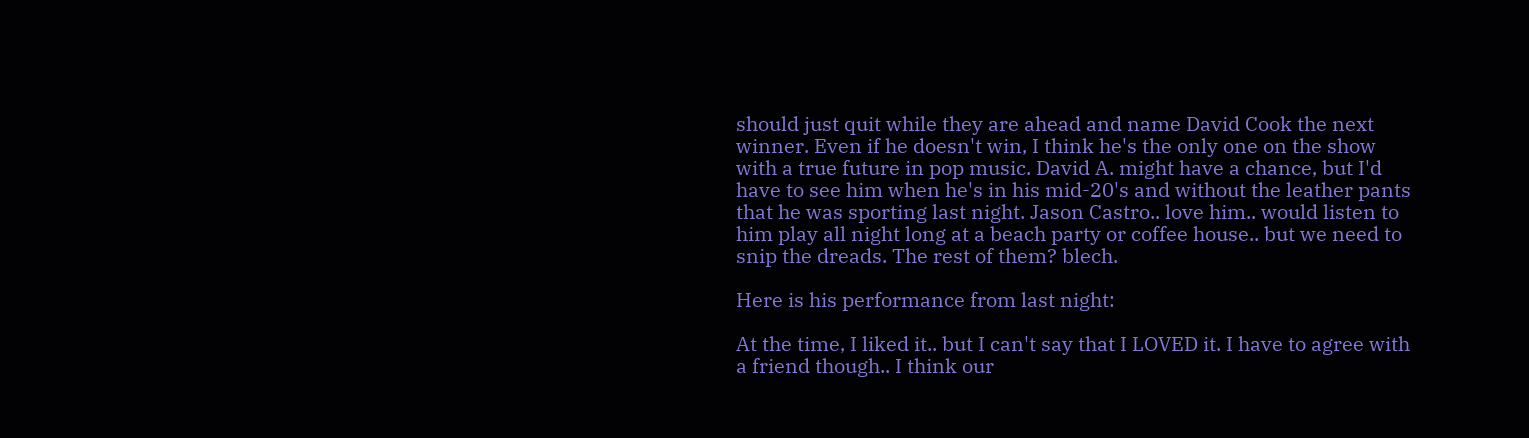should just quit while they are ahead and name David Cook the next winner. Even if he doesn't win, I think he's the only one on the show with a true future in pop music. David A. might have a chance, but I'd have to see him when he's in his mid-20's and without the leather pants that he was sporting last night. Jason Castro.. love him.. would listen to him play all night long at a beach party or coffee house.. but we need to snip the dreads. The rest of them? blech.

Here is his performance from last night:

At the time, I liked it.. but I can't say that I LOVED it. I have to agree with a friend though.. I think our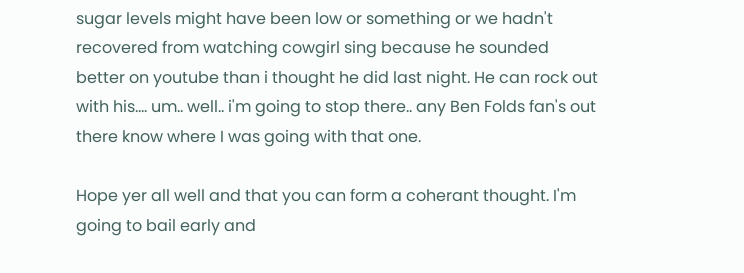sugar levels might have been low or something or we hadn't recovered from watching cowgirl sing because he sounded better on youtube than i thought he did last night. He can rock out with his.... um.. well.. i'm going to stop there.. any Ben Folds fan's out there know where I was going with that one.

Hope yer all well and that you can form a coherant thought. I'm going to bail early and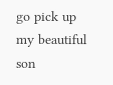go pick up my beautiful son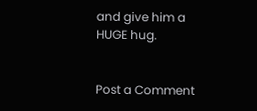and give him a HUGE hug.


Post a Comment